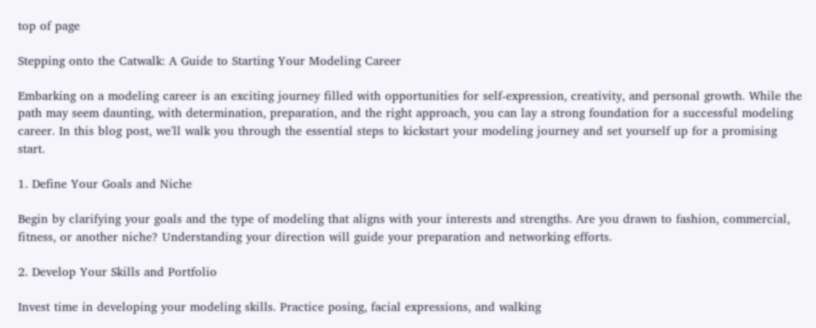top of page

Stepping onto the Catwalk: A Guide to Starting Your Modeling Career

Embarking on a modeling career is an exciting journey filled with opportunities for self-expression, creativity, and personal growth. While the path may seem daunting, with determination, preparation, and the right approach, you can lay a strong foundation for a successful modeling career. In this blog post, we'll walk you through the essential steps to kickstart your modeling journey and set yourself up for a promising start.

1. Define Your Goals and Niche

Begin by clarifying your goals and the type of modeling that aligns with your interests and strengths. Are you drawn to fashion, commercial, fitness, or another niche? Understanding your direction will guide your preparation and networking efforts.

2. Develop Your Skills and Portfolio

Invest time in developing your modeling skills. Practice posing, facial expressions, and walking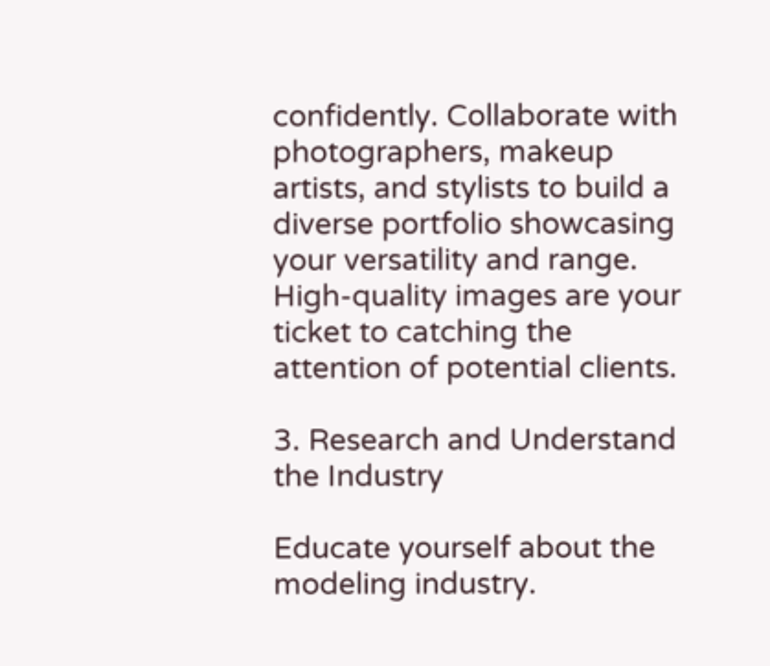confidently. Collaborate with photographers, makeup artists, and stylists to build a diverse portfolio showcasing your versatility and range. High-quality images are your ticket to catching the attention of potential clients.

3. Research and Understand the Industry

Educate yourself about the modeling industry.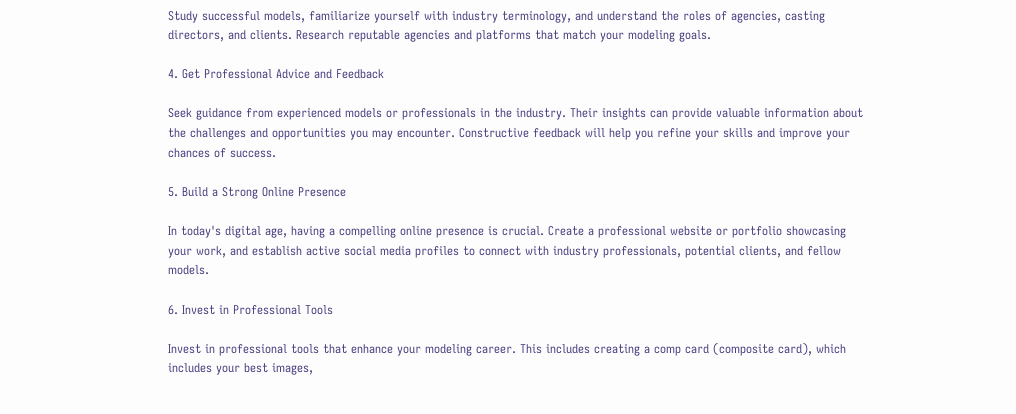Study successful models, familiarize yourself with industry terminology, and understand the roles of agencies, casting directors, and clients. Research reputable agencies and platforms that match your modeling goals.

4. Get Professional Advice and Feedback

Seek guidance from experienced models or professionals in the industry. Their insights can provide valuable information about the challenges and opportunities you may encounter. Constructive feedback will help you refine your skills and improve your chances of success.

5. Build a Strong Online Presence

In today's digital age, having a compelling online presence is crucial. Create a professional website or portfolio showcasing your work, and establish active social media profiles to connect with industry professionals, potential clients, and fellow models.

6. Invest in Professional Tools

Invest in professional tools that enhance your modeling career. This includes creating a comp card (composite card), which includes your best images,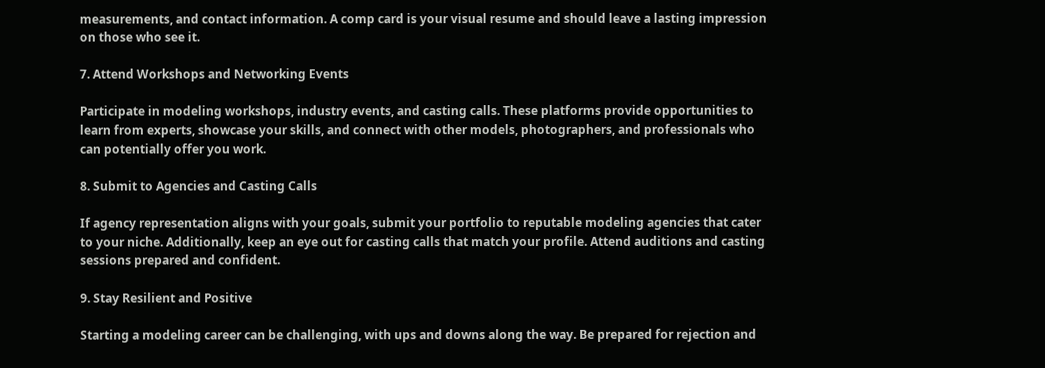measurements, and contact information. A comp card is your visual resume and should leave a lasting impression on those who see it.

7. Attend Workshops and Networking Events

Participate in modeling workshops, industry events, and casting calls. These platforms provide opportunities to learn from experts, showcase your skills, and connect with other models, photographers, and professionals who can potentially offer you work.

8. Submit to Agencies and Casting Calls

If agency representation aligns with your goals, submit your portfolio to reputable modeling agencies that cater to your niche. Additionally, keep an eye out for casting calls that match your profile. Attend auditions and casting sessions prepared and confident.

9. Stay Resilient and Positive

Starting a modeling career can be challenging, with ups and downs along the way. Be prepared for rejection and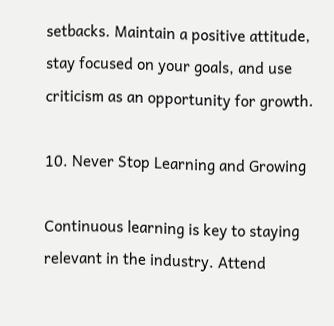setbacks. Maintain a positive attitude, stay focused on your goals, and use criticism as an opportunity for growth.

10. Never Stop Learning and Growing

Continuous learning is key to staying relevant in the industry. Attend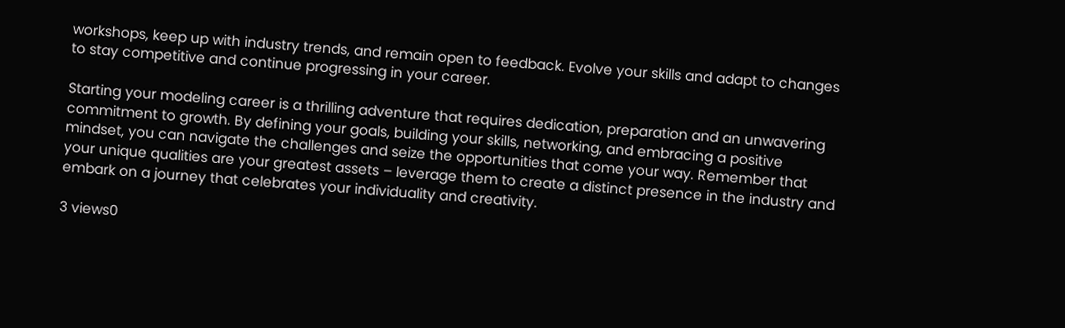workshops, keep up with industry trends, and remain open to feedback. Evolve your skills and adapt to changes to stay competitive and continue progressing in your career.

Starting your modeling career is a thrilling adventure that requires dedication, preparation and an unwavering commitment to growth. By defining your goals, building your skills, networking, and embracing a positive mindset, you can navigate the challenges and seize the opportunities that come your way. Remember that your unique qualities are your greatest assets – leverage them to create a distinct presence in the industry and embark on a journey that celebrates your individuality and creativity.

3 views0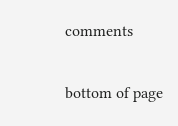comments


bottom of page